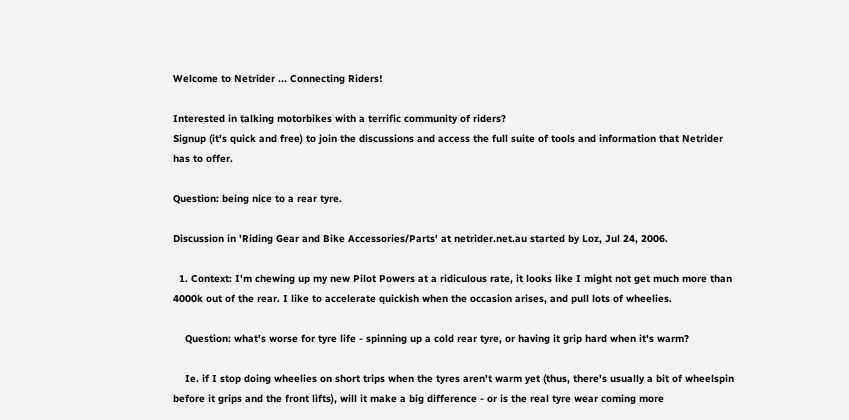Welcome to Netrider ... Connecting Riders!

Interested in talking motorbikes with a terrific community of riders?
Signup (it's quick and free) to join the discussions and access the full suite of tools and information that Netrider has to offer.

Question: being nice to a rear tyre.

Discussion in 'Riding Gear and Bike Accessories/Parts' at netrider.net.au started by Loz, Jul 24, 2006.

  1. Context: I'm chewing up my new Pilot Powers at a ridiculous rate, it looks like I might not get much more than 4000k out of the rear. I like to accelerate quickish when the occasion arises, and pull lots of wheelies.

    Question: what's worse for tyre life - spinning up a cold rear tyre, or having it grip hard when it's warm?

    Ie. if I stop doing wheelies on short trips when the tyres aren't warm yet (thus, there's usually a bit of wheelspin before it grips and the front lifts), will it make a big difference - or is the real tyre wear coming more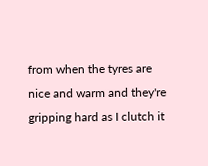from when the tyres are nice and warm and they're gripping hard as I clutch it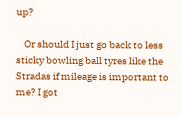up?

    Or should I just go back to less sticky bowling ball tyres like the Stradas if mileage is important to me? I got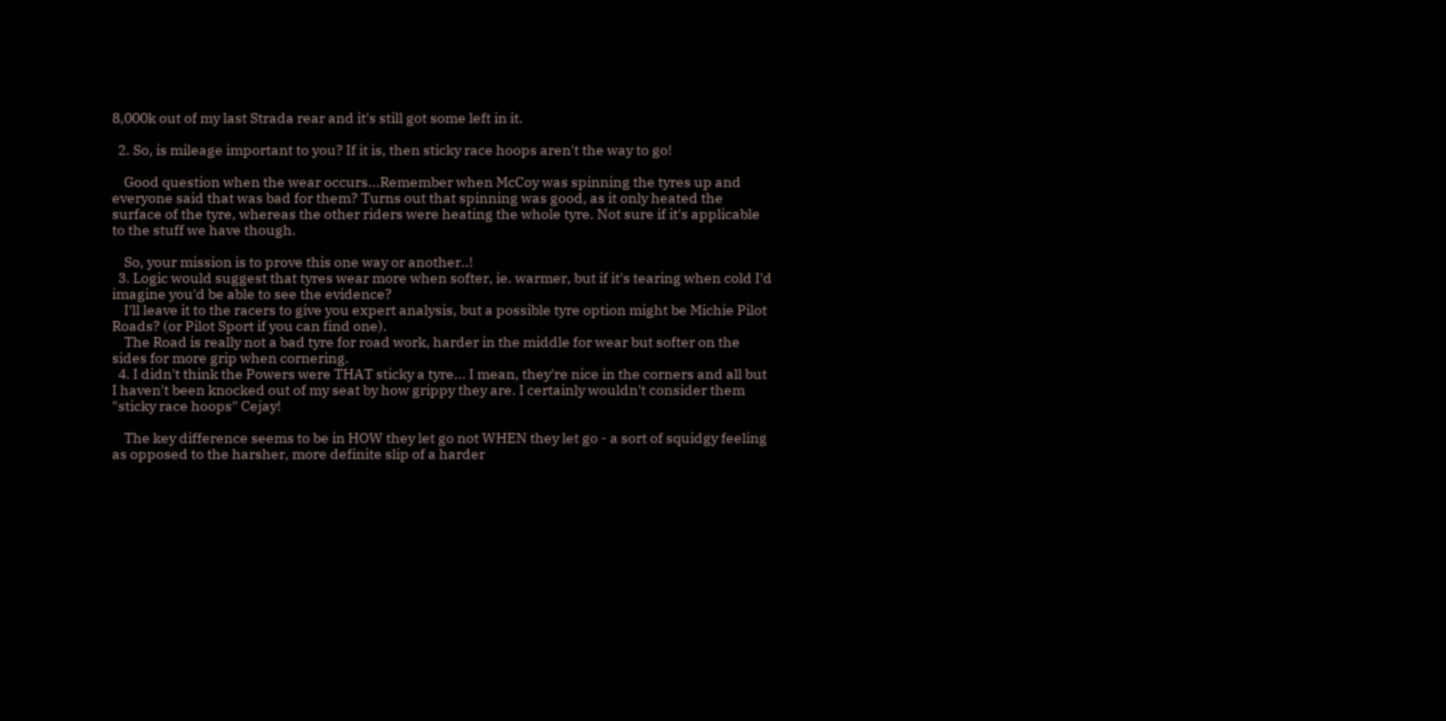8,000k out of my last Strada rear and it's still got some left in it.

  2. So, is mileage important to you? If it is, then sticky race hoops aren't the way to go!

    Good question when the wear occurs...Remember when McCoy was spinning the tyres up and everyone said that was bad for them? Turns out that spinning was good, as it only heated the surface of the tyre, whereas the other riders were heating the whole tyre. Not sure if it's applicable to the stuff we have though.

    So, your mission is to prove this one way or another..!
  3. Logic would suggest that tyres wear more when softer, ie. warmer, but if it's tearing when cold I'd imagine you'd be able to see the evidence?
    I'll leave it to the racers to give you expert analysis, but a possible tyre option might be Michie Pilot Roads? (or Pilot Sport if you can find one).
    The Road is really not a bad tyre for road work, harder in the middle for wear but softer on the sides for more grip when cornering.
  4. I didn't think the Powers were THAT sticky a tyre... I mean, they're nice in the corners and all but I haven't been knocked out of my seat by how grippy they are. I certainly wouldn't consider them "sticky race hoops" Cejay!

    The key difference seems to be in HOW they let go not WHEN they let go - a sort of squidgy feeling as opposed to the harsher, more definite slip of a harder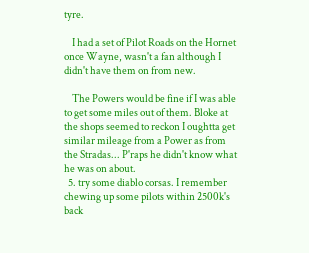tyre.

    I had a set of Pilot Roads on the Hornet once Wayne, wasn't a fan although I didn't have them on from new.

    The Powers would be fine if I was able to get some miles out of them. Bloke at the shops seemed to reckon I oughtta get similar mileage from a Power as from the Stradas... P'raps he didn't know what he was on about.
  5. try some diablo corsas. I remember chewing up some pilots within 2500k's back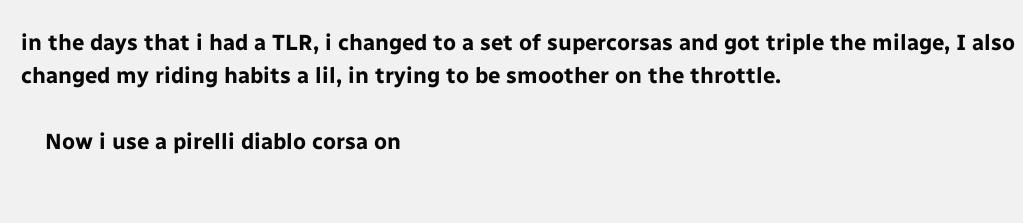in the days that i had a TLR, i changed to a set of supercorsas and got triple the milage, I also changed my riding habits a lil, in trying to be smoother on the throttle.

    Now i use a pirelli diablo corsa on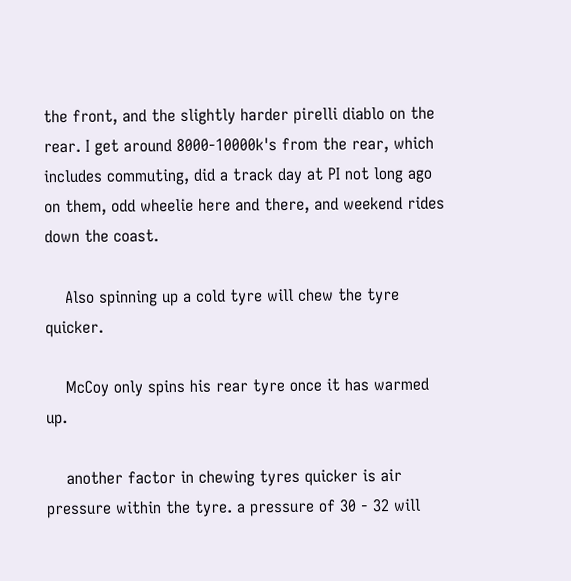the front, and the slightly harder pirelli diablo on the rear. I get around 8000-10000k's from the rear, which includes commuting, did a track day at PI not long ago on them, odd wheelie here and there, and weekend rides down the coast.

    Also spinning up a cold tyre will chew the tyre quicker.

    McCoy only spins his rear tyre once it has warmed up.

    another factor in chewing tyres quicker is air pressure within the tyre. a pressure of 30 - 32 will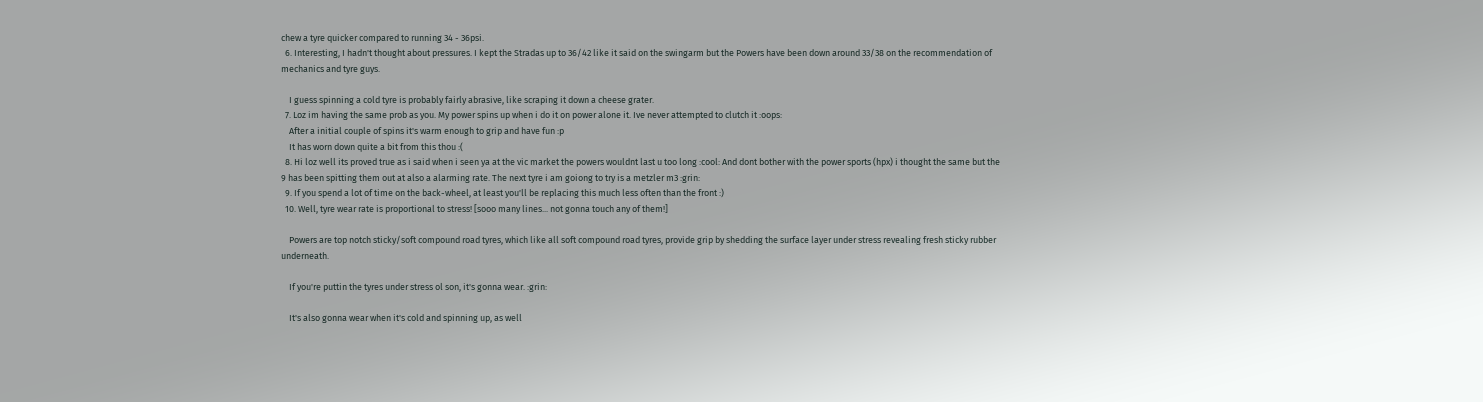chew a tyre quicker compared to running 34 - 36psi.
  6. Interesting, I hadn't thought about pressures. I kept the Stradas up to 36/42 like it said on the swingarm but the Powers have been down around 33/38 on the recommendation of mechanics and tyre guys.

    I guess spinning a cold tyre is probably fairly abrasive, like scraping it down a cheese grater.
  7. Loz im having the same prob as you. My power spins up when i do it on power alone it. Ive never attempted to clutch it :oops:
    After a initial couple of spins it's warm enough to grip and have fun :p
    It has worn down quite a bit from this thou :(
  8. Hi loz well its proved true as i said when i seen ya at the vic market the powers wouldnt last u too long :cool: And dont bother with the power sports (hpx) i thought the same but the 9 has been spitting them out at also a alarming rate. The next tyre i am goiong to try is a metzler m3 :grin:
  9. If you spend a lot of time on the back-wheel, at least you'll be replacing this much less often than the front :)
  10. Well, tyre wear rate is proportional to stress! [sooo many lines... not gonna touch any of them!]

    Powers are top notch sticky/soft compound road tyres, which like all soft compound road tyres, provide grip by shedding the surface layer under stress revealing fresh sticky rubber underneath.

    If you're puttin the tyres under stress ol son, it's gonna wear. :grin:

    It's also gonna wear when it's cold and spinning up, as well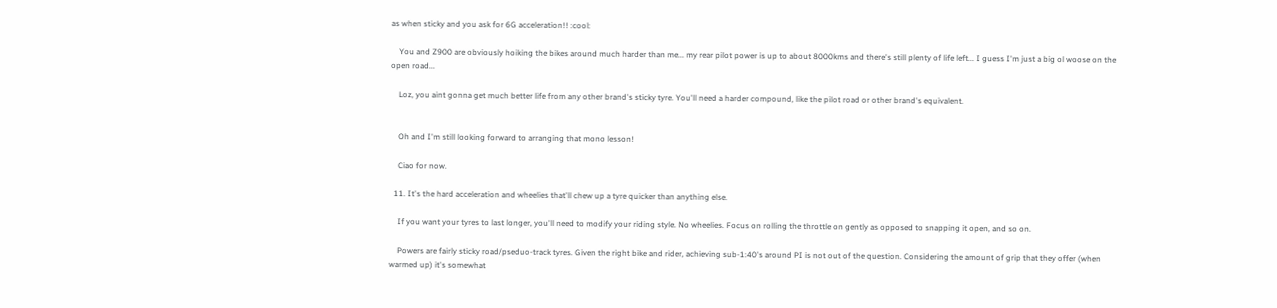as when sticky and you ask for 6G acceleration!! :cool:

    You and Z900 are obviously hoiking the bikes around much harder than me... my rear pilot power is up to about 8000kms and there's still plenty of life left... I guess I'm just a big ol woose on the open road...

    Loz, you aint gonna get much better life from any other brand's sticky tyre. You'll need a harder compound, like the pilot road or other brand's equivalent.


    Oh and I'm still looking forward to arranging that mono lesson!

    Ciao for now.

  11. It's the hard acceleration and wheelies that'll chew up a tyre quicker than anything else.

    If you want your tyres to last longer, you'll need to modify your riding style. No wheelies. Focus on rolling the throttle on gently as opposed to snapping it open, and so on.

    Powers are fairly sticky road/pseduo-track tyres. Given the right bike and rider, achieving sub-1:40's around PI is not out of the question. Considering the amount of grip that they offer (when warmed up) it's somewhat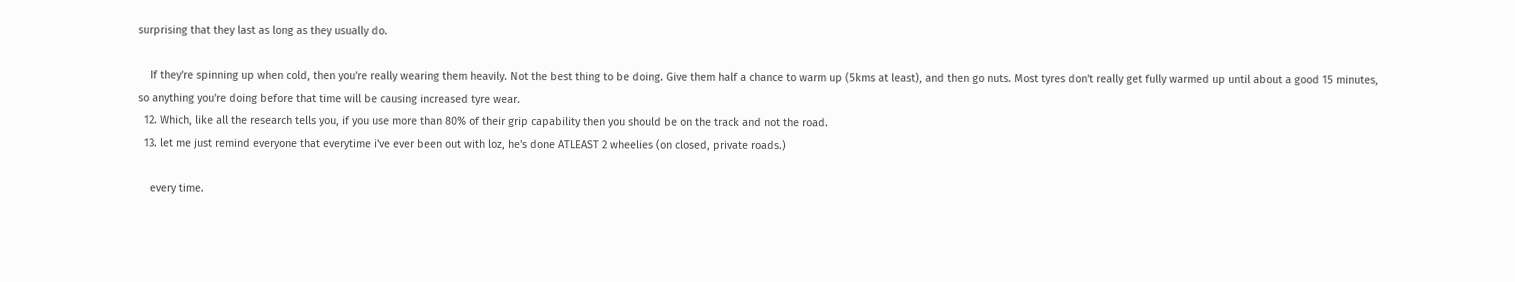surprising that they last as long as they usually do.

    If they're spinning up when cold, then you're really wearing them heavily. Not the best thing to be doing. Give them half a chance to warm up (5kms at least), and then go nuts. Most tyres don't really get fully warmed up until about a good 15 minutes, so anything you're doing before that time will be causing increased tyre wear.
  12. Which, like all the research tells you, if you use more than 80% of their grip capability then you should be on the track and not the road.
  13. let me just remind everyone that everytime i've ever been out with loz, he's done ATLEAST 2 wheelies (on closed, private roads.)

    every time.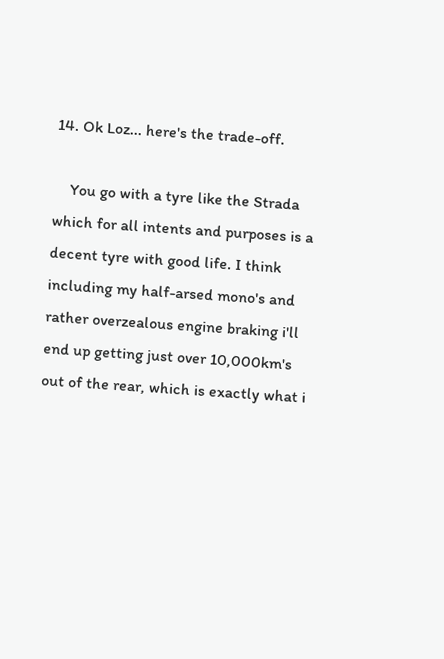14. Ok Loz... here's the trade-off.

    You go with a tyre like the Strada which for all intents and purposes is a decent tyre with good life. I think including my half-arsed mono's and rather overzealous engine braking i'll end up getting just over 10,000km's out of the rear, which is exactly what i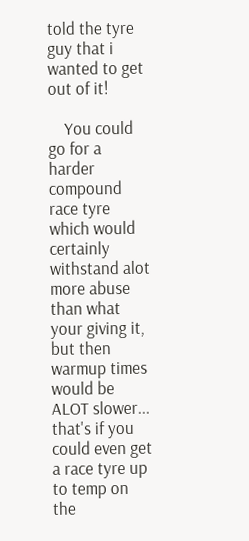told the tyre guy that i wanted to get out of it!

    You could go for a harder compound race tyre which would certainly withstand alot more abuse than what your giving it, but then warmup times would be ALOT slower... that's if you could even get a race tyre up to temp on the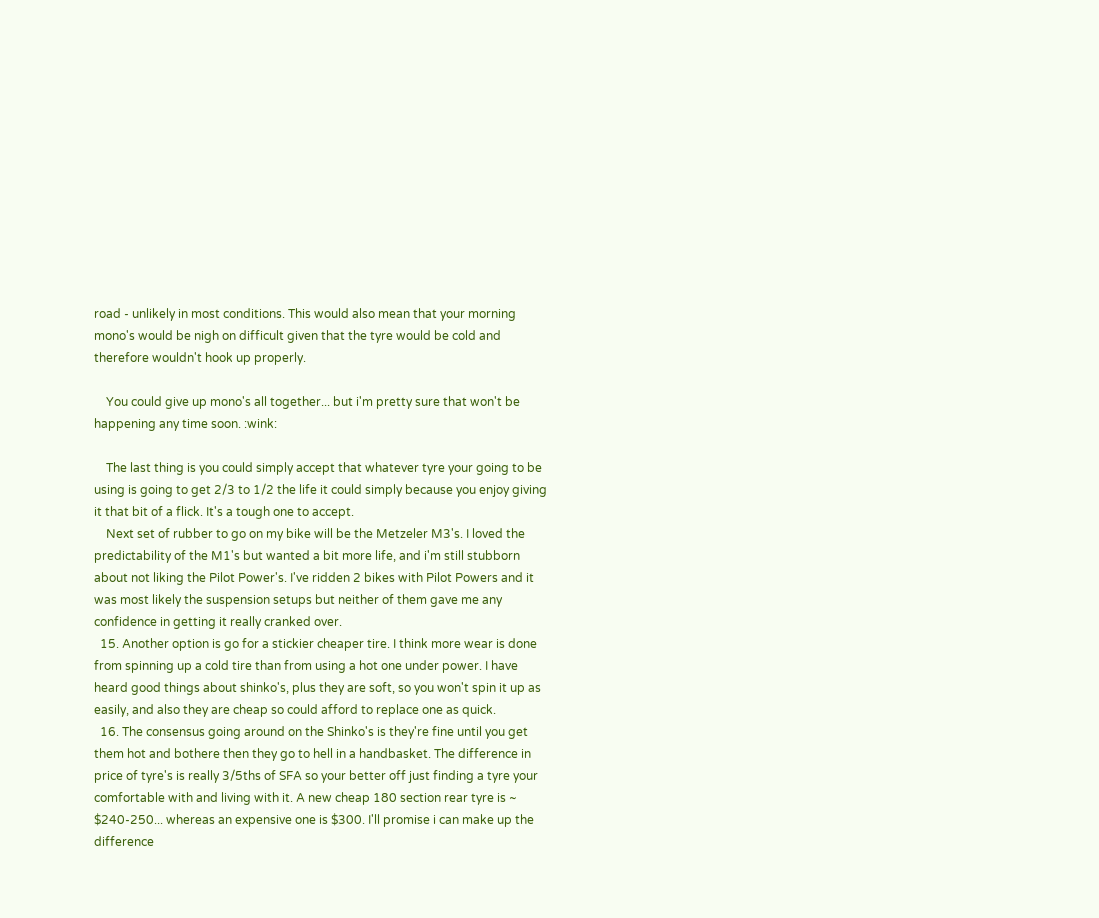road - unlikely in most conditions. This would also mean that your morning mono's would be nigh on difficult given that the tyre would be cold and therefore wouldn't hook up properly.

    You could give up mono's all together... but i'm pretty sure that won't be happening any time soon. :wink:

    The last thing is you could simply accept that whatever tyre your going to be using is going to get 2/3 to 1/2 the life it could simply because you enjoy giving it that bit of a flick. It's a tough one to accept.
    Next set of rubber to go on my bike will be the Metzeler M3's. I loved the predictability of the M1's but wanted a bit more life, and i'm still stubborn about not liking the Pilot Power's. I've ridden 2 bikes with Pilot Powers and it was most likely the suspension setups but neither of them gave me any confidence in getting it really cranked over.
  15. Another option is go for a stickier cheaper tire. I think more wear is done from spinning up a cold tire than from using a hot one under power. I have heard good things about shinko's, plus they are soft, so you won't spin it up as easily, and also they are cheap so could afford to replace one as quick.
  16. The consensus going around on the Shinko's is they're fine until you get them hot and bothere then they go to hell in a handbasket. The difference in price of tyre's is really 3/5ths of SFA so your better off just finding a tyre your comfortable with and living with it. A new cheap 180 section rear tyre is ~ $240-250... whereas an expensive one is $300. I'll promise i can make up the difference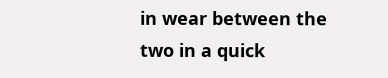in wear between the two in a quick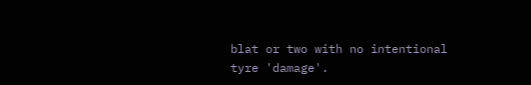blat or two with no intentional tyre 'damage'.